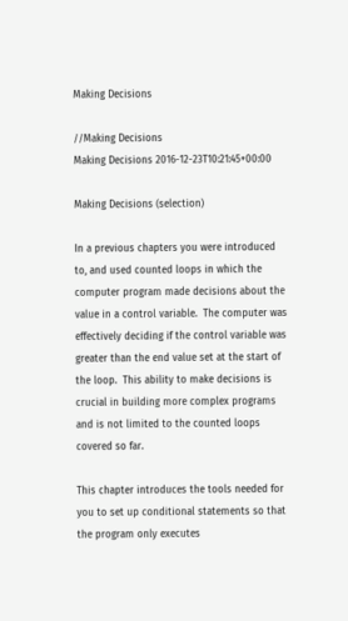Making Decisions

//Making Decisions
Making Decisions 2016-12-23T10:21:45+00:00

Making Decisions (selection)

In a previous chapters you were introduced to, and used counted loops in which the computer program made decisions about the value in a control variable.  The computer was effectively deciding if the control variable was greater than the end value set at the start of the loop.  This ability to make decisions is crucial in building more complex programs and is not limited to the counted loops covered so far.

This chapter introduces the tools needed for you to set up conditional statements so that the program only executes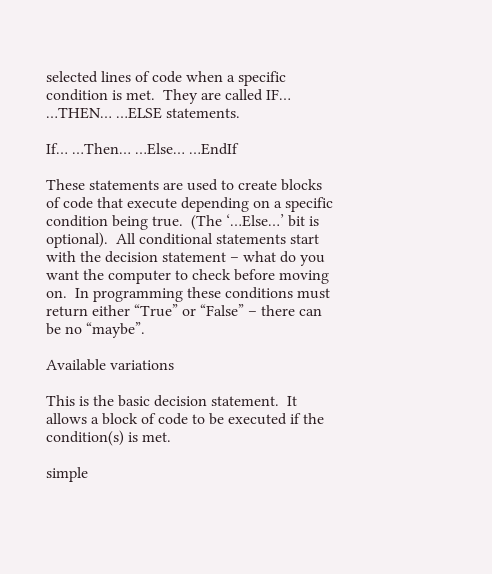selected lines of code when a specific condition is met.  They are called IF… …THEN… …ELSE statements.

If… …Then… …Else… …EndIf

These statements are used to create blocks of code that execute depending on a specific condition being true.  (The ‘…Else…’ bit is optional).  All conditional statements start with the decision statement – what do you want the computer to check before moving on.  In programming these conditions must return either “True” or “False” – there can be no “maybe”.

Available variations

This is the basic decision statement.  It allows a block of code to be executed if the condition(s) is met.

simple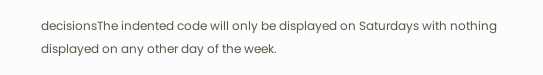decisionsThe indented code will only be displayed on Saturdays with nothing displayed on any other day of the week.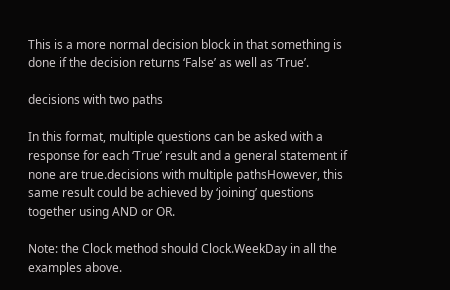This is a more normal decision block in that something is done if the decision returns ‘False’ as well as ‘True’.

decisions with two paths

In this format, multiple questions can be asked with a response for each ‘True’ result and a general statement if none are true.decisions with multiple pathsHowever, this same result could be achieved by ‘joining’ questions together using AND or OR.

Note: the Clock method should Clock.WeekDay in all the examples above.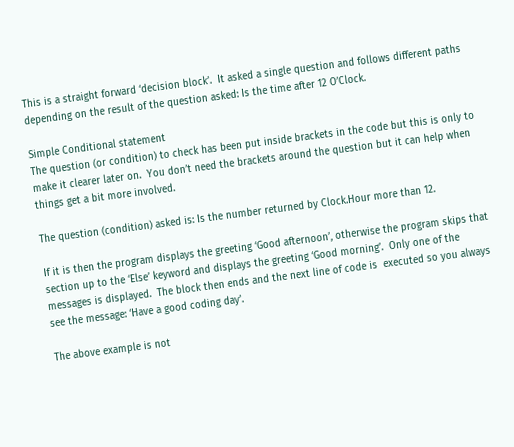This is a straight forward ‘decision block’.  It asked a single question and follows different paths depending on the result of the question asked: Is the time after 12 O’Clock.

Simple Conditional statement
The question (or condition) to check has been put inside brackets in the code but this is only to make it clearer later on.  You don’t need the brackets around the question but it can help when things get a bit more involved.

The question (condition) asked is: Is the number returned by Clock.Hour more than 12.

If it is then the program displays the greeting ‘Good afternoon’, otherwise the program skips that section up to the ‘Else’ keyword and displays the greeting ‘Good morning’.  Only one of the messages is displayed.  The block then ends and the next line of code is  executed so you always see the message: ‘Have a good coding day’.

The above example is not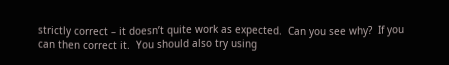strictly correct – it doesn’t quite work as expected.  Can you see why?  If you can then correct it.  You should also try using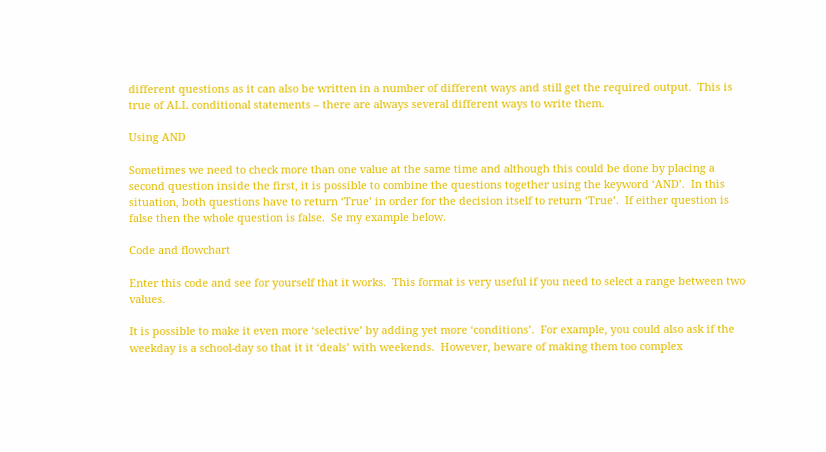different questions as it can also be written in a number of different ways and still get the required output.  This is true of ALL conditional statements – there are always several different ways to write them.

Using AND

Sometimes we need to check more than one value at the same time and although this could be done by placing a second question inside the first, it is possible to combine the questions together using the keyword ‘AND’.  In this situation, both questions have to return ‘True’ in order for the decision itself to return ‘True’.  If either question is false then the whole question is false.  Se my example below.

Code and flowchart

Enter this code and see for yourself that it works.  This format is very useful if you need to select a range between two values.

It is possible to make it even more ‘selective’ by adding yet more ‘conditions’.  For example, you could also ask if the weekday is a school-day so that it it ‘deals’ with weekends.  However, beware of making them too complex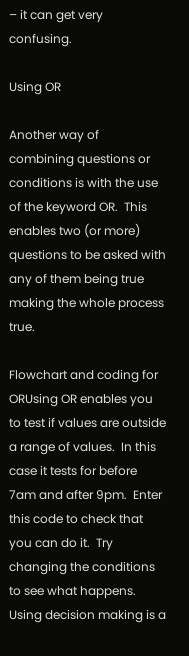– it can get very confusing.

Using OR

Another way of combining questions or conditions is with the use of the keyword OR.  This enables two (or more) questions to be asked with any of them being true making the whole process true.

Flowchart and coding for ORUsing OR enables you to test if values are outside a range of values.  In this case it tests for before 7am and after 9pm.  Enter this code to check that you can do it.  Try changing the conditions to see what happens.  Using decision making is a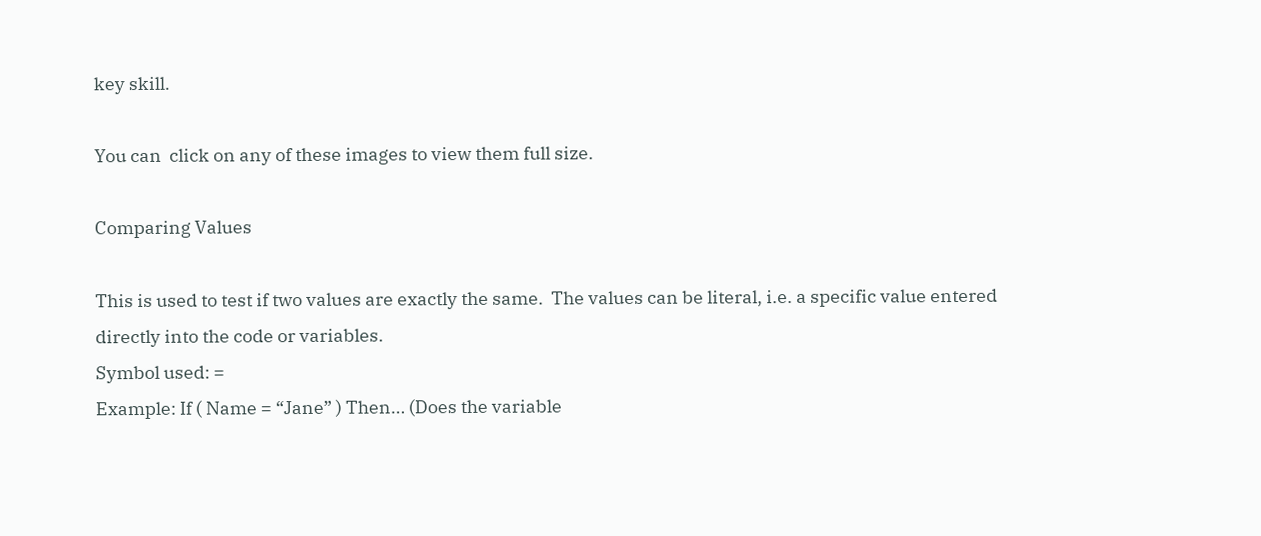key skill.

You can  click on any of these images to view them full size.

Comparing Values

This is used to test if two values are exactly the same.  The values can be literal, i.e. a specific value entered directly into the code or variables.
Symbol used: =
Example: If ( Name = “Jane” ) Then… (Does the variable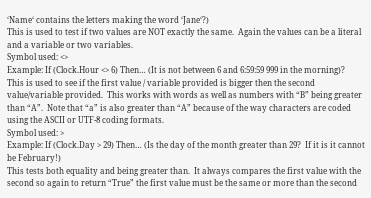‘Name‘ contains the letters making the word ‘Jane‘?)
This is used to test if two values are NOT exactly the same.  Again the values can be a literal and a variable or two variables.
Symbol used: <>
Example: If (Clock.Hour <> 6) Then… (It is not between 6 and 6:59:59 999 in the morning)?
This is used to see if the first value / variable provided is bigger then the second value/variable provided.  This works with words as well as numbers with “B” being greater than “A”.  Note that “a” is also greater than “A” because of the way characters are coded using the ASCII or UTF-8 coding formats.
Symbol used: >
Example: If (Clock.Day > 29) Then… (Is the day of the month greater than 29?  If it is it cannot be February!)
This tests both equality and being greater than.  It always compares the first value with the second so again to return “True” the first value must be the same or more than the second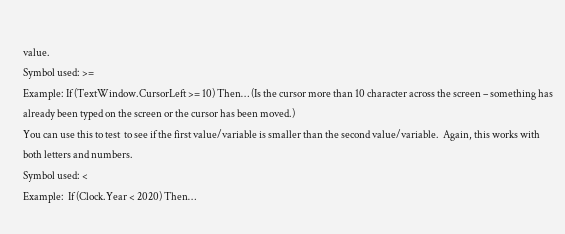value.
Symbol used: >=
Example: If (TextWindow.CursorLeft >= 10) Then… (Is the cursor more than 10 character across the screen – something has already been typed on the screen or the cursor has been moved.)
You can use this to test  to see if the first value/variable is smaller than the second value/variable.  Again, this works with both letters and numbers.
Symbol used: <
Example:  If (Clock.Year < 2020) Then…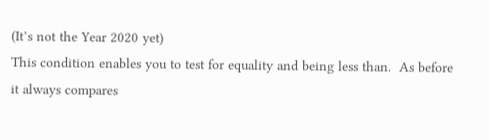(It’s not the Year 2020 yet)
This condition enables you to test for equality and being less than.  As before it always compares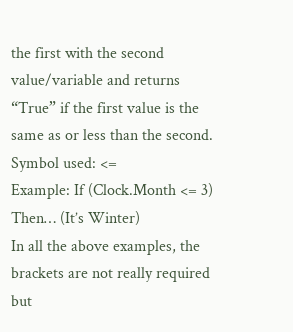the first with the second value/variable and returns “True” if the first value is the same as or less than the second.
Symbol used: <=
Example: If (Clock.Month <= 3) Then… (It’s Winter)
In all the above examples, the brackets are not really required but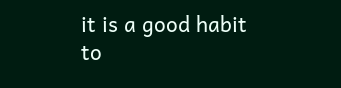it is a good habit to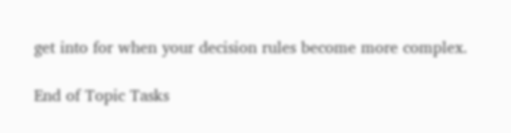get into for when your decision rules become more complex.

End of Topic Tasks